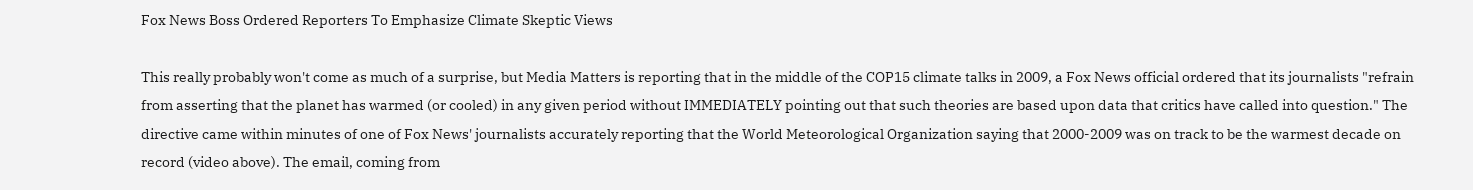Fox News Boss Ordered Reporters To Emphasize Climate Skeptic Views

This really probably won't come as much of a surprise, but Media Matters is reporting that in the middle of the COP15 climate talks in 2009, a Fox News official ordered that its journalists "refrain from asserting that the planet has warmed (or cooled) in any given period without IMMEDIATELY pointing out that such theories are based upon data that critics have called into question." The directive came within minutes of one of Fox News' journalists accurately reporting that the World Meteorological Organization saying that 2000-2009 was on track to be the warmest decade on record (video above). The email, coming from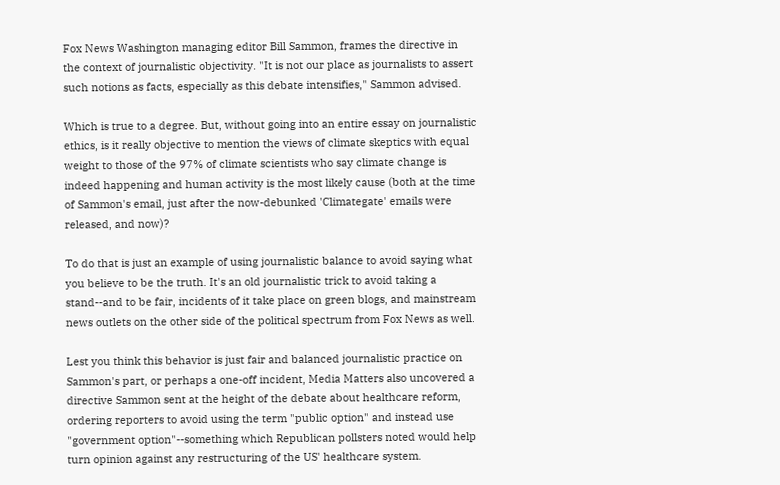Fox News Washington managing editor Bill Sammon, frames the directive in the context of journalistic objectivity. "It is not our place as journalists to assert such notions as facts, especially as this debate intensifies," Sammon advised.

Which is true to a degree. But, without going into an entire essay on journalistic ethics, is it really objective to mention the views of climate skeptics with equal weight to those of the 97% of climate scientists who say climate change is indeed happening and human activity is the most likely cause (both at the time of Sammon's email, just after the now-debunked 'Climategate' emails were released, and now)?

To do that is just an example of using journalistic balance to avoid saying what you believe to be the truth. It's an old journalistic trick to avoid taking a stand--and to be fair, incidents of it take place on green blogs, and mainstream news outlets on the other side of the political spectrum from Fox News as well.

Lest you think this behavior is just fair and balanced journalistic practice on Sammon's part, or perhaps a one-off incident, Media Matters also uncovered a directive Sammon sent at the height of the debate about healthcare reform, ordering reporters to avoid using the term "public option" and instead use "government option"--something which Republican pollsters noted would help turn opinion against any restructuring of the US' healthcare system.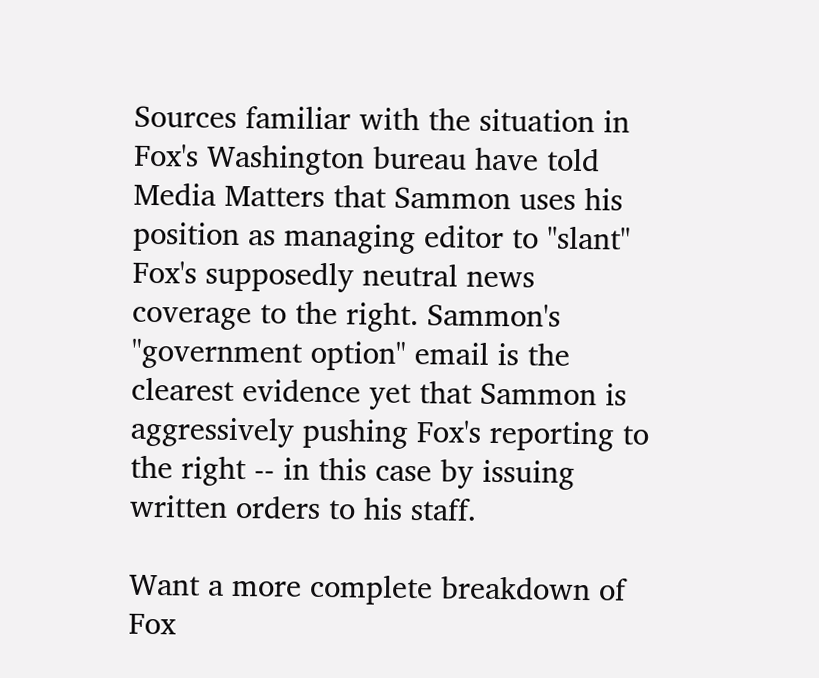Sources familiar with the situation in Fox's Washington bureau have told Media Matters that Sammon uses his position as managing editor to "slant" Fox's supposedly neutral news coverage to the right. Sammon's "government option" email is the clearest evidence yet that Sammon is aggressively pushing Fox's reporting to the right -- in this case by issuing written orders to his staff.

Want a more complete breakdown of Fox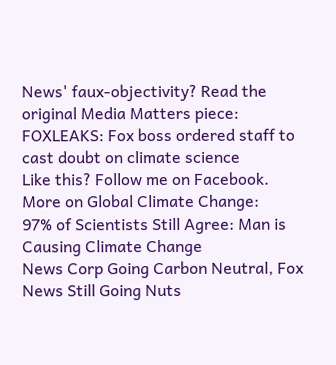News' faux-objectivity? Read the original Media Matters piece: FOXLEAKS: Fox boss ordered staff to cast doubt on climate science
Like this? Follow me on Facebook.
More on Global Climate Change:
97% of Scientists Still Agree: Man is Causing Climate Change
News Corp Going Carbon Neutral, Fox News Still Going Nuts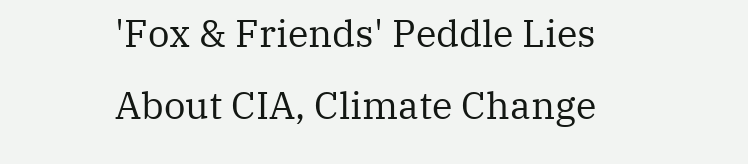'Fox & Friends' Peddle Lies About CIA, Climate Change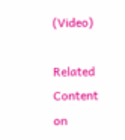(Video)

Related Content on